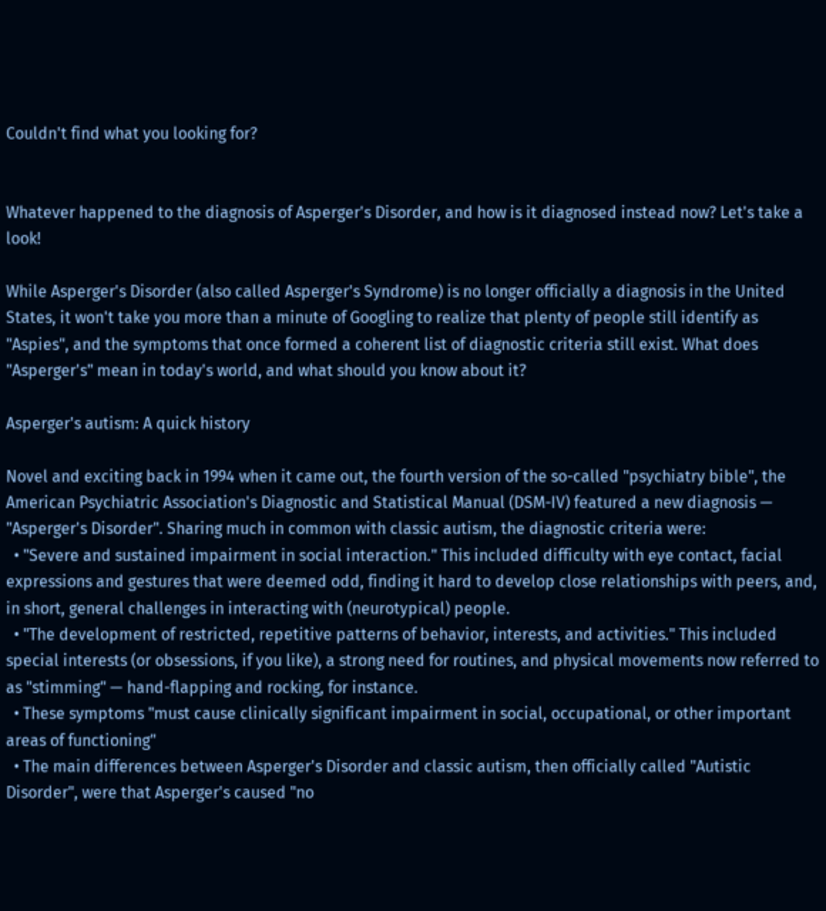Couldn't find what you looking for?


Whatever happened to the diagnosis of Asperger's Disorder, and how is it diagnosed instead now? Let's take a look!

While Asperger's Disorder (also called Asperger's Syndrome) is no longer officially a diagnosis in the United States, it won't take you more than a minute of Googling to realize that plenty of people still identify as "Aspies", and the symptoms that once formed a coherent list of diagnostic criteria still exist. What does "Asperger's" mean in today's world, and what should you know about it?

Asperger's autism: A quick history

Novel and exciting back in 1994 when it came out, the fourth version of the so-called "psychiatry bible", the American Psychiatric Association's Diagnostic and Statistical Manual (DSM-IV) featured a new diagnosis — "Asperger's Disorder". Sharing much in common with classic autism, the diagnostic criteria were:
  • "Severe and sustained impairment in social interaction." This included difficulty with eye contact, facial expressions and gestures that were deemed odd, finding it hard to develop close relationships with peers, and, in short, general challenges in interacting with (neurotypical) people.
  • "The development of restricted, repetitive patterns of behavior, interests, and activities." This included special interests (or obsessions, if you like), a strong need for routines, and physical movements now referred to as "stimming" — hand-flapping and rocking, for instance.
  • These symptoms "must cause clinically significant impairment in social, occupational, or other important areas of functioning"
  • The main differences between Asperger's Disorder and classic autism, then officially called "Autistic Disorder", were that Asperger's caused "no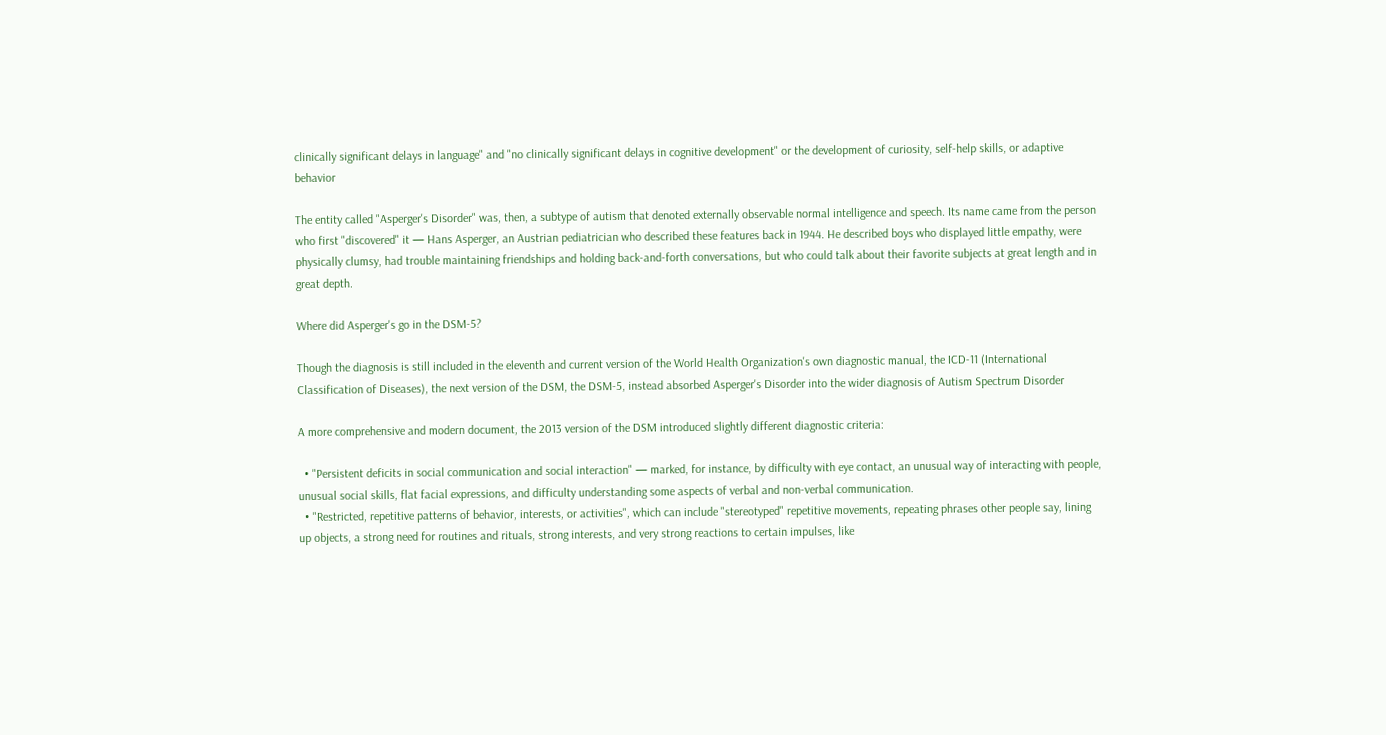clinically significant delays in language" and "no clinically significant delays in cognitive development" or the development of curiosity, self-help skills, or adaptive behavior

The entity called "Asperger's Disorder" was, then, a subtype of autism that denoted externally observable normal intelligence and speech. Its name came from the person who first "discovered" it — Hans Asperger, an Austrian pediatrician who described these features back in 1944. He described boys who displayed little empathy, were physically clumsy, had trouble maintaining friendships and holding back-and-forth conversations, but who could talk about their favorite subjects at great length and in great depth.

Where did Asperger's go in the DSM-5?

Though the diagnosis is still included in the eleventh and current version of the World Health Organization's own diagnostic manual, the ICD-11 (International Classification of Diseases), the next version of the DSM, the DSM-5, instead absorbed Asperger's Disorder into the wider diagnosis of Autism Spectrum Disorder

A more comprehensive and modern document, the 2013 version of the DSM introduced slightly different diagnostic criteria:

  • "Persistent deficits in social communication and social interaction" — marked, for instance, by difficulty with eye contact, an unusual way of interacting with people, unusual social skills, flat facial expressions, and difficulty understanding some aspects of verbal and non-verbal communication.
  • "Restricted, repetitive patterns of behavior, interests, or activities", which can include "stereotyped" repetitive movements, repeating phrases other people say, lining up objects, a strong need for routines and rituals, strong interests, and very strong reactions to certain impulses, like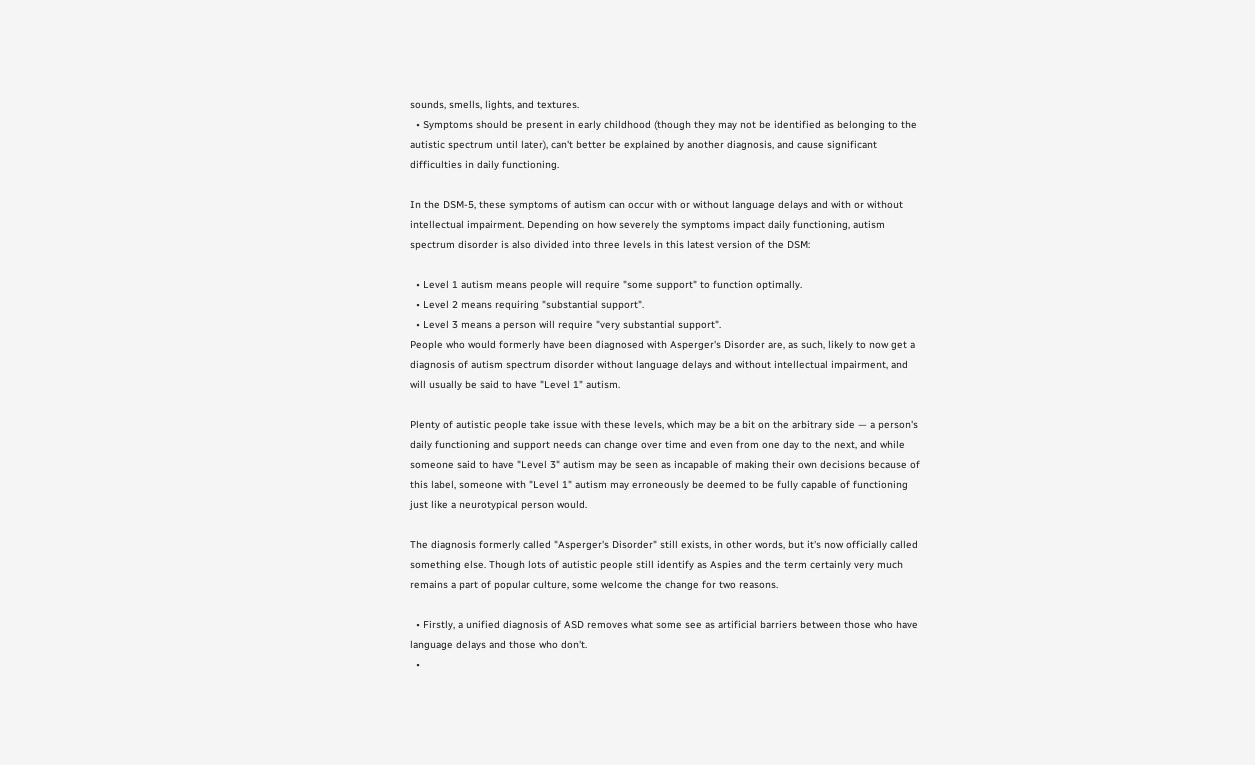sounds, smells, lights, and textures.
  • Symptoms should be present in early childhood (though they may not be identified as belonging to the autistic spectrum until later), can't better be explained by another diagnosis, and cause significant difficulties in daily functioning.

In the DSM-5, these symptoms of autism can occur with or without language delays and with or without intellectual impairment. Depending on how severely the symptoms impact daily functioning, autism spectrum disorder is also divided into three levels in this latest version of the DSM:

  • Level 1 autism means people will require "some support" to function optimally.
  • Level 2 means requiring "substantial support".
  • Level 3 means a person will require "very substantial support".
People who would formerly have been diagnosed with Asperger's Disorder are, as such, likely to now get a diagnosis of autism spectrum disorder without language delays and without intellectual impairment, and will usually be said to have "Level 1" autism.

Plenty of autistic people take issue with these levels, which may be a bit on the arbitrary side — a person's daily functioning and support needs can change over time and even from one day to the next, and while someone said to have "Level 3" autism may be seen as incapable of making their own decisions because of this label, someone with "Level 1" autism may erroneously be deemed to be fully capable of functioning just like a neurotypical person would.

The diagnosis formerly called "Asperger's Disorder" still exists, in other words, but it's now officially called something else. Though lots of autistic people still identify as Aspies and the term certainly very much remains a part of popular culture, some welcome the change for two reasons.

  • Firstly, a unified diagnosis of ASD removes what some see as artificial barriers between those who have language delays and those who don't.
  •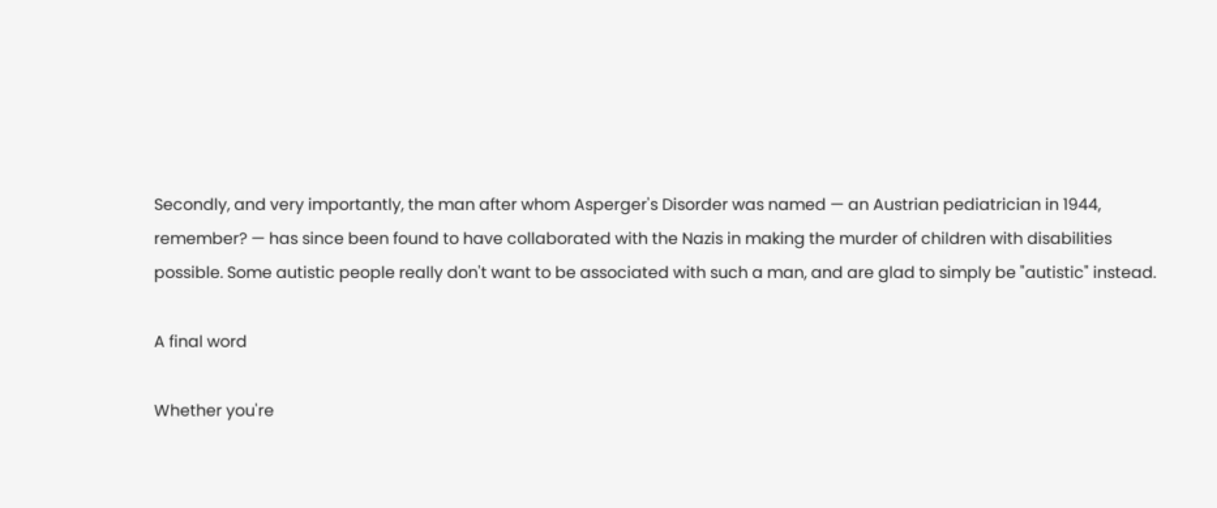Secondly, and very importantly, the man after whom Asperger's Disorder was named — an Austrian pediatrician in 1944, remember? — has since been found to have collaborated with the Nazis in making the murder of children with disabilities possible. Some autistic people really don't want to be associated with such a man, and are glad to simply be "autistic" instead.

A final word

Whether you're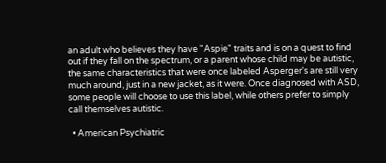an adult who believes they have "Aspie" traits and is on a quest to find out if they fall on the spectrum, or a parent whose child may be autistic, the same characteristics that were once labeled Asperger's are still very much around, just in a new jacket, as it were. Once diagnosed with ASD, some people will choose to use this label, while others prefer to simply call themselves autistic.

  • American Psychiatric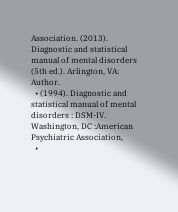Association. (2013). Diagnostic and statistical manual of mental disorders (5th ed.). Arlington, VA: Author.
  • (1994). Diagnostic and statistical manual of mental disorders : DSM-IV. Washington, DC :American Psychiatric Association,
  •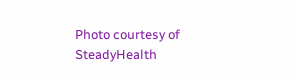Photo courtesy of SteadyHealth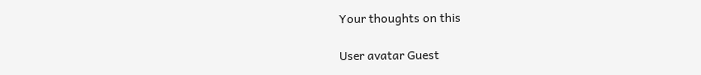Your thoughts on this

User avatar Guest